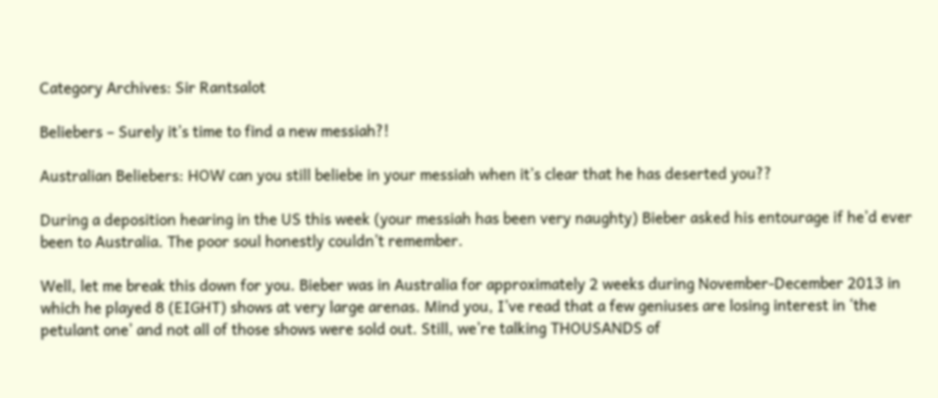Category Archives: Sir Rantsalot

Beliebers – Surely it’s time to find a new messiah?!

Australian Beliebers: HOW can you still beliebe in your messiah when it’s clear that he has deserted you??

During a deposition hearing in the US this week (your messiah has been very naughty) Bieber asked his entourage if he’d ever been to Australia. The poor soul honestly couldn’t remember.

Well, let me break this down for you. Bieber was in Australia for approximately 2 weeks during November-December 2013 in which he played 8 (EIGHT) shows at very large arenas. Mind you, I’ve read that a few geniuses are losing interest in ‘the petulant one’ and not all of those shows were sold out. Still, we’re talking THOUSANDS of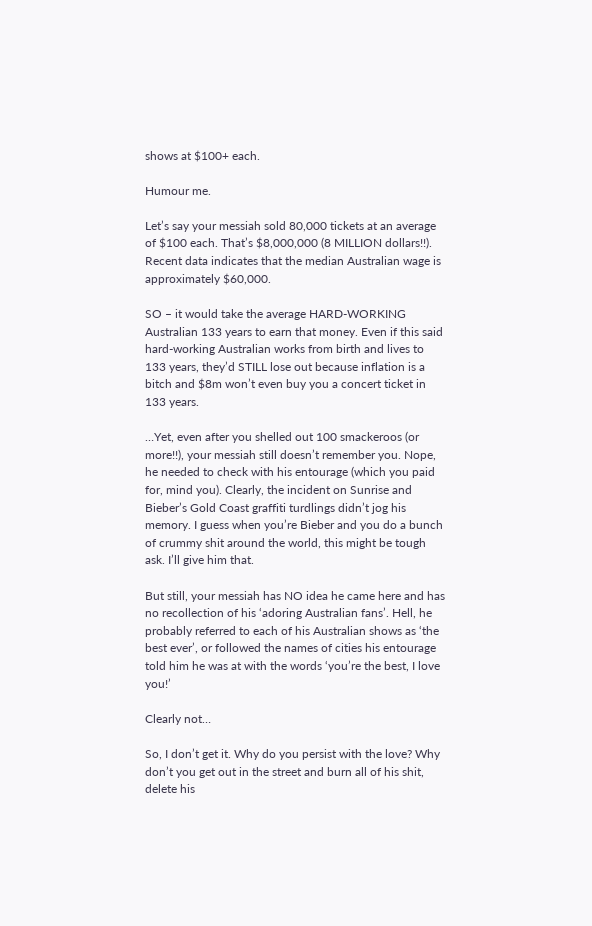shows at $100+ each.

Humour me.

Let’s say your messiah sold 80,000 tickets at an average of $100 each. That’s $8,000,000 (8 MILLION dollars!!). Recent data indicates that the median Australian wage is approximately $60,000.

SO – it would take the average HARD-WORKING Australian 133 years to earn that money. Even if this said hard-working Australian works from birth and lives to 133 years, they’d STILL lose out because inflation is a bitch and $8m won’t even buy you a concert ticket in 133 years.

…Yet, even after you shelled out 100 smackeroos (or more!!), your messiah still doesn’t remember you. Nope, he needed to check with his entourage (which you paid for, mind you). Clearly, the incident on Sunrise and Bieber’s Gold Coast graffiti turdlings didn’t jog his memory. I guess when you’re Bieber and you do a bunch of crummy shit around the world, this might be tough ask. I’ll give him that.

But still, your messiah has NO idea he came here and has no recollection of his ‘adoring Australian fans’. Hell, he probably referred to each of his Australian shows as ‘the best ever’, or followed the names of cities his entourage told him he was at with the words ‘you’re the best, I love you!’

Clearly not…

So, I don’t get it. Why do you persist with the love? Why don’t you get out in the street and burn all of his shit, delete his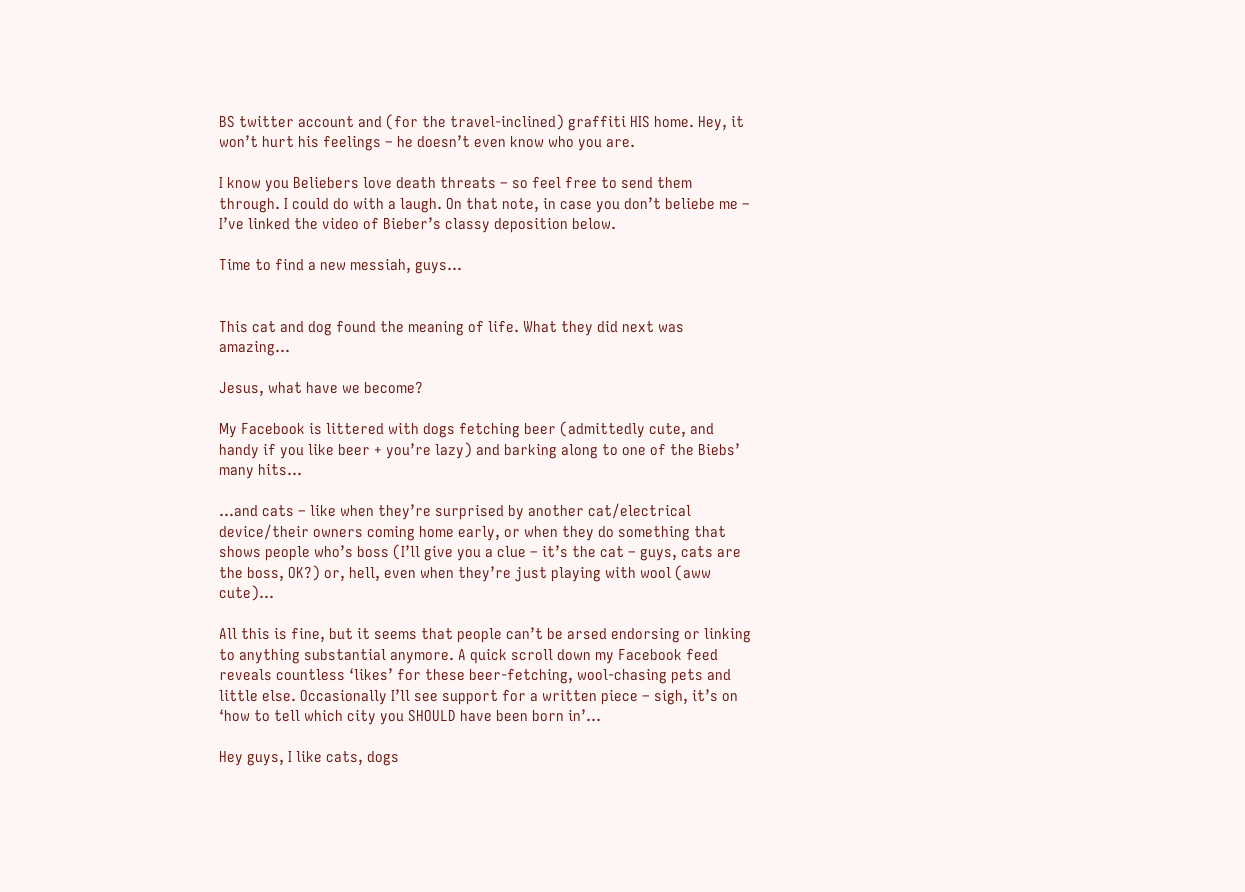BS twitter account and (for the travel-inclined) graffiti HIS home. Hey, it won’t hurt his feelings – he doesn’t even know who you are.

I know you Beliebers love death threats – so feel free to send them through. I could do with a laugh. On that note, in case you don’t beliebe me – I’ve linked the video of Bieber’s classy deposition below.

Time to find a new messiah, guys…


This cat and dog found the meaning of life. What they did next was amazing…

Jesus, what have we become?

My Facebook is littered with dogs fetching beer (admittedly cute, and handy if you like beer + you’re lazy) and barking along to one of the Biebs’ many hits…

…and cats – like when they’re surprised by another cat/electrical device/their owners coming home early, or when they do something that shows people who’s boss (I’ll give you a clue – it’s the cat – guys, cats are the boss, OK?) or, hell, even when they’re just playing with wool (aww cute)…

All this is fine, but it seems that people can’t be arsed endorsing or linking to anything substantial anymore. A quick scroll down my Facebook feed reveals countless ‘likes’ for these beer-fetching, wool-chasing pets and little else. Occasionally I’ll see support for a written piece – sigh, it’s on ‘how to tell which city you SHOULD have been born in’…

Hey guys, I like cats, dogs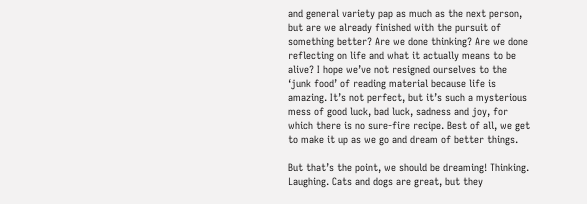and general variety pap as much as the next person, but are we already finished with the pursuit of something better? Are we done thinking? Are we done reflecting on life and what it actually means to be alive? I hope we’ve not resigned ourselves to the ‘junk food’ of reading material because life is amazing. It’s not perfect, but it’s such a mysterious mess of good luck, bad luck, sadness and joy, for which there is no sure-fire recipe. Best of all, we get to make it up as we go and dream of better things.

But that’s the point, we should be dreaming! Thinking. Laughing. Cats and dogs are great, but they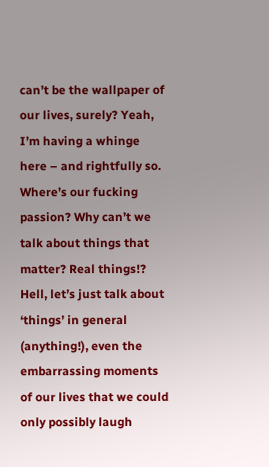can’t be the wallpaper of our lives, surely? Yeah, I’m having a whinge here – and rightfully so. Where’s our fucking passion? Why can’t we talk about things that matter? Real things!? Hell, let’s just talk about ‘things’ in general (anything!), even the embarrassing moments of our lives that we could only possibly laugh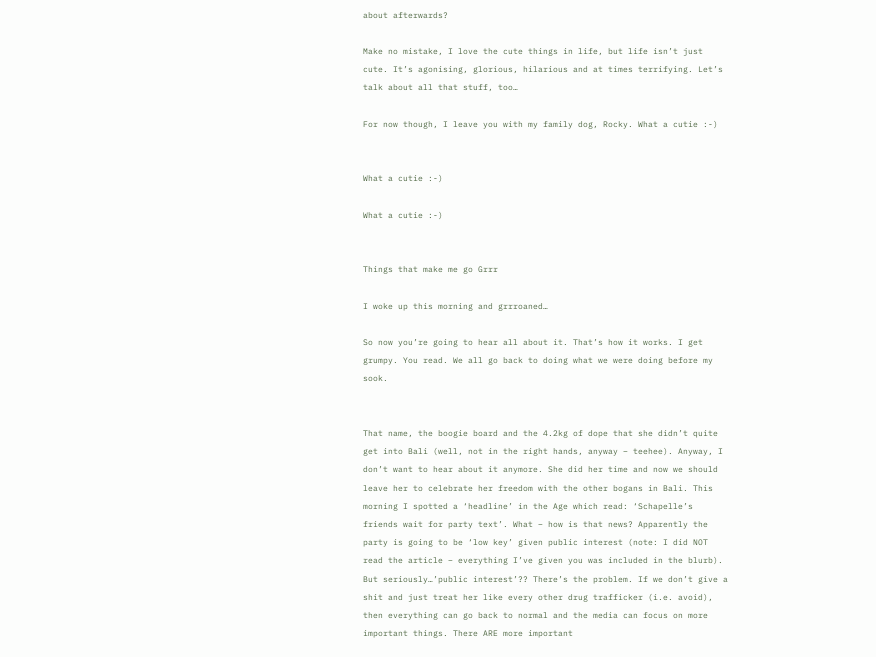about afterwards?

Make no mistake, I love the cute things in life, but life isn’t just cute. It’s agonising, glorious, hilarious and at times terrifying. Let’s talk about all that stuff, too…

For now though, I leave you with my family dog, Rocky. What a cutie :-)


What a cutie :-)

What a cutie :-)


Things that make me go Grrr

I woke up this morning and grrroaned…

So now you’re going to hear all about it. That’s how it works. I get grumpy. You read. We all go back to doing what we were doing before my sook.


That name, the boogie board and the 4.2kg of dope that she didn’t quite get into Bali (well, not in the right hands, anyway – teehee). Anyway, I don’t want to hear about it anymore. She did her time and now we should leave her to celebrate her freedom with the other bogans in Bali. This morning I spotted a ‘headline’ in the Age which read: ‘Schapelle’s friends wait for party text’. What – how is that news? Apparently the party is going to be ‘low key’ given public interest (note: I did NOT read the article – everything I’ve given you was included in the blurb). But seriously…’public interest’?? There’s the problem. If we don’t give a shit and just treat her like every other drug trafficker (i.e. avoid), then everything can go back to normal and the media can focus on more important things. There ARE more important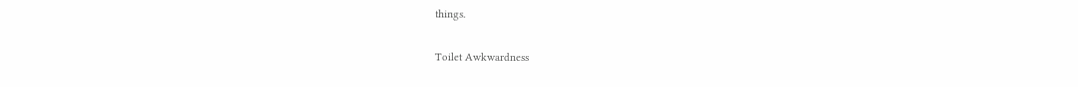things.

Toilet Awkwardness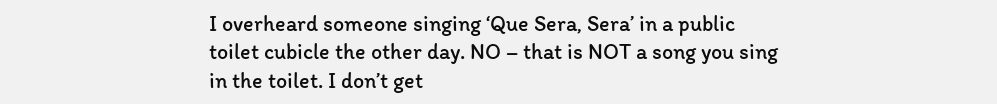I overheard someone singing ‘Que Sera, Sera’ in a public toilet cubicle the other day. NO – that is NOT a song you sing in the toilet. I don’t get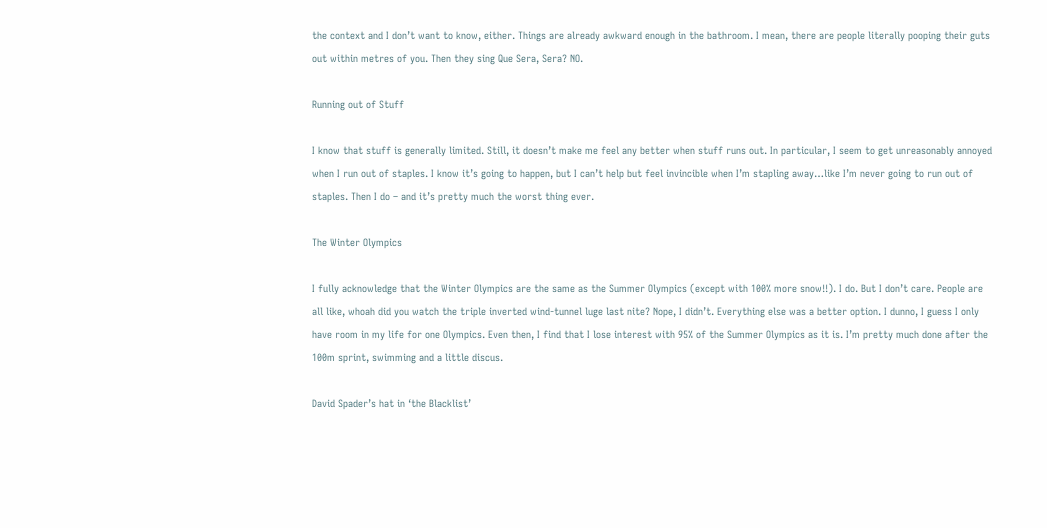the context and I don’t want to know, either. Things are already awkward enough in the bathroom. I mean, there are people literally pooping their guts out within metres of you. Then they sing Que Sera, Sera? NO.

Running out of Stuff

I know that stuff is generally limited. Still, it doesn’t make me feel any better when stuff runs out. In particular, I seem to get unreasonably annoyed when I run out of staples. I know it’s going to happen, but I can’t help but feel invincible when I’m stapling away…like I’m never going to run out of staples. Then I do – and it’s pretty much the worst thing ever.

The Winter Olympics

I fully acknowledge that the Winter Olympics are the same as the Summer Olympics (except with 100% more snow!!). I do. But I don’t care. People are all like, whoah did you watch the triple inverted wind-tunnel luge last nite? Nope, I didn’t. Everything else was a better option. I dunno, I guess I only have room in my life for one Olympics. Even then, I find that I lose interest with 95% of the Summer Olympics as it is. I’m pretty much done after the 100m sprint, swimming and a little discus.

David Spader’s hat in ‘the Blacklist’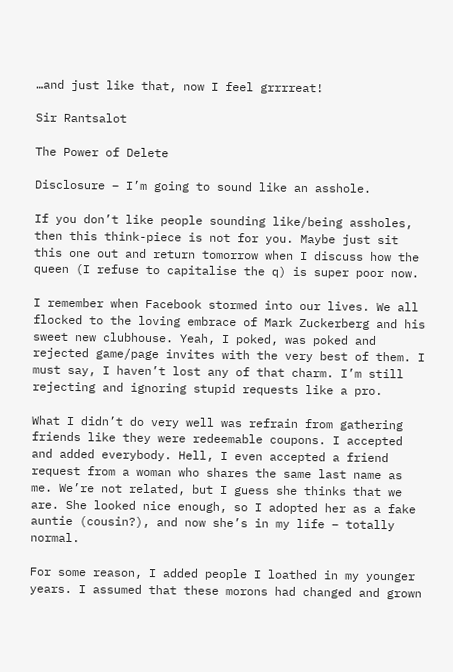…and just like that, now I feel grrrreat!

Sir Rantsalot

The Power of Delete

Disclosure – I’m going to sound like an asshole.

If you don’t like people sounding like/being assholes, then this think-piece is not for you. Maybe just sit this one out and return tomorrow when I discuss how the queen (I refuse to capitalise the q) is super poor now.

I remember when Facebook stormed into our lives. We all flocked to the loving embrace of Mark Zuckerberg and his sweet new clubhouse. Yeah, I poked, was poked and rejected game/page invites with the very best of them. I must say, I haven’t lost any of that charm. I’m still rejecting and ignoring stupid requests like a pro.

What I didn’t do very well was refrain from gathering friends like they were redeemable coupons. I accepted and added everybody. Hell, I even accepted a friend request from a woman who shares the same last name as me. We’re not related, but I guess she thinks that we are. She looked nice enough, so I adopted her as a fake auntie (cousin?), and now she’s in my life – totally normal.

For some reason, I added people I loathed in my younger years. I assumed that these morons had changed and grown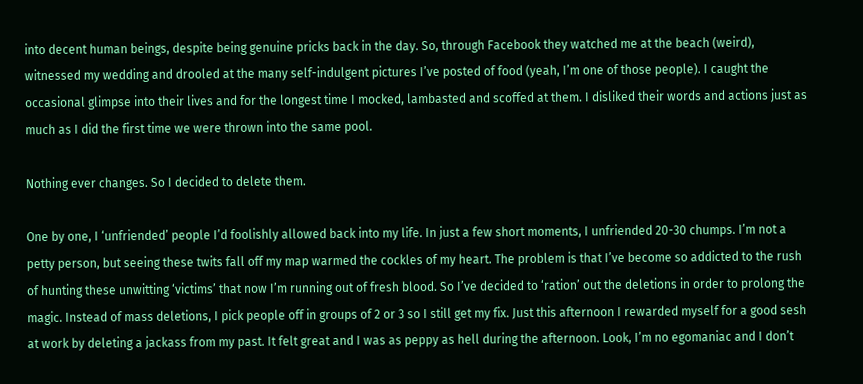into decent human beings, despite being genuine pricks back in the day. So, through Facebook they watched me at the beach (weird), witnessed my wedding and drooled at the many self-indulgent pictures I’ve posted of food (yeah, I’m one of those people). I caught the occasional glimpse into their lives and for the longest time I mocked, lambasted and scoffed at them. I disliked their words and actions just as much as I did the first time we were thrown into the same pool.

Nothing ever changes. So I decided to delete them.

One by one, I ‘unfriended’ people I’d foolishly allowed back into my life. In just a few short moments, I unfriended 20-30 chumps. I’m not a petty person, but seeing these twits fall off my map warmed the cockles of my heart. The problem is that I’ve become so addicted to the rush of hunting these unwitting ‘victims’ that now I’m running out of fresh blood. So I’ve decided to ‘ration’ out the deletions in order to prolong the magic. Instead of mass deletions, I pick people off in groups of 2 or 3 so I still get my fix. Just this afternoon I rewarded myself for a good sesh at work by deleting a jackass from my past. It felt great and I was as peppy as hell during the afternoon. Look, I’m no egomaniac and I don’t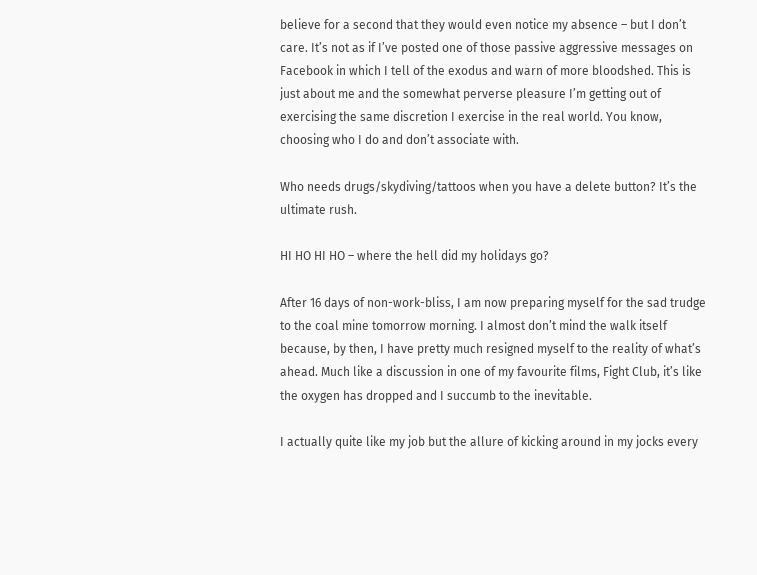believe for a second that they would even notice my absence – but I don’t care. It’s not as if I’ve posted one of those passive aggressive messages on Facebook in which I tell of the exodus and warn of more bloodshed. This is just about me and the somewhat perverse pleasure I’m getting out of exercising the same discretion I exercise in the real world. You know, choosing who I do and don’t associate with.

Who needs drugs/skydiving/tattoos when you have a delete button? It’s the ultimate rush.

HI HO HI HO – where the hell did my holidays go?

After 16 days of non-work-bliss, I am now preparing myself for the sad trudge to the coal mine tomorrow morning. I almost don’t mind the walk itself because, by then, I have pretty much resigned myself to the reality of what’s ahead. Much like a discussion in one of my favourite films, Fight Club, it’s like the oxygen has dropped and I succumb to the inevitable.

I actually quite like my job but the allure of kicking around in my jocks every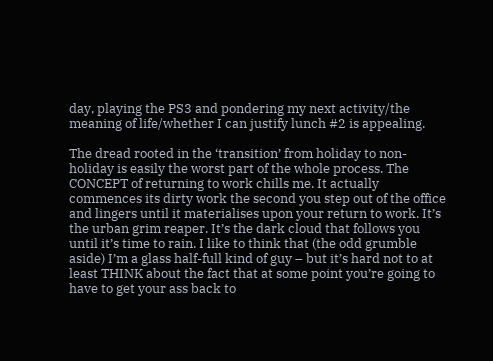day, playing the PS3 and pondering my next activity/the meaning of life/whether I can justify lunch #2 is appealing.

The dread rooted in the ‘transition’ from holiday to non-holiday is easily the worst part of the whole process. The CONCEPT of returning to work chills me. It actually commences its dirty work the second you step out of the office and lingers until it materialises upon your return to work. It’s the urban grim reaper. It’s the dark cloud that follows you until it’s time to rain. I like to think that (the odd grumble aside) I’m a glass half-full kind of guy – but it’s hard not to at least THINK about the fact that at some point you’re going to have to get your ass back to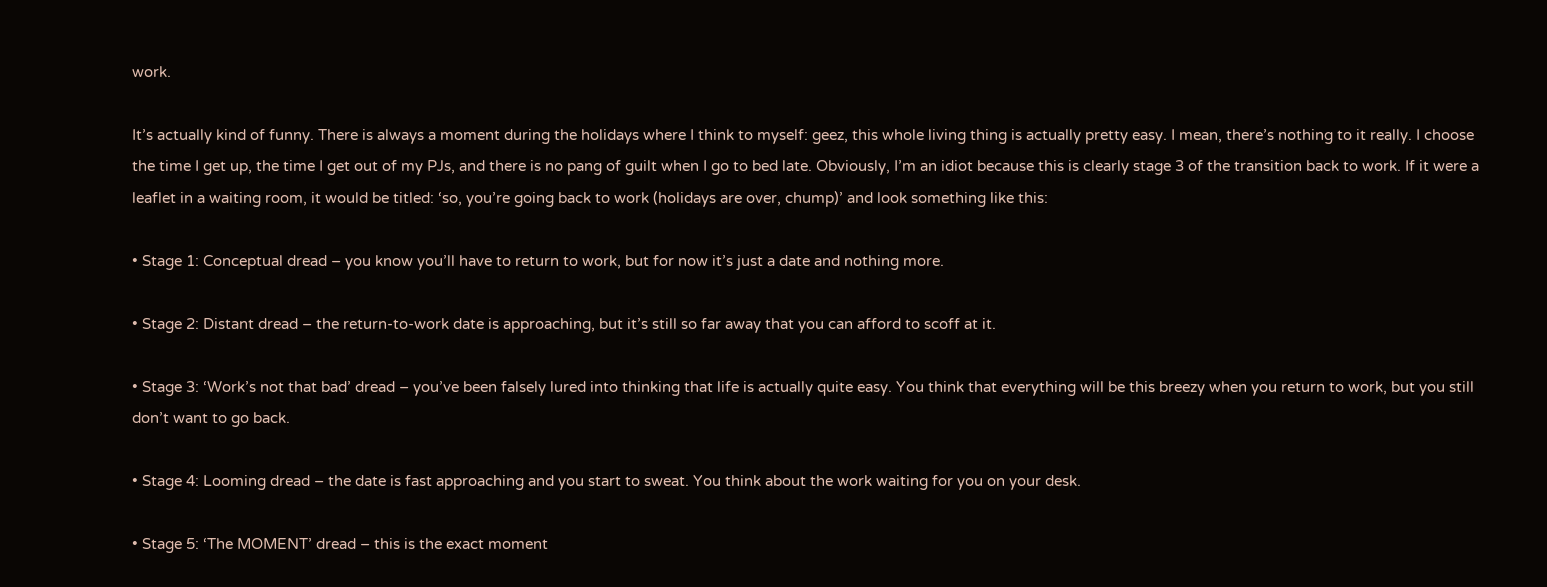work.

It’s actually kind of funny. There is always a moment during the holidays where I think to myself: geez, this whole living thing is actually pretty easy. I mean, there’s nothing to it really. I choose the time I get up, the time I get out of my PJs, and there is no pang of guilt when I go to bed late. Obviously, I’m an idiot because this is clearly stage 3 of the transition back to work. If it were a leaflet in a waiting room, it would be titled: ‘so, you’re going back to work (holidays are over, chump)’ and look something like this:

• Stage 1: Conceptual dread – you know you’ll have to return to work, but for now it’s just a date and nothing more.

• Stage 2: Distant dread – the return-to-work date is approaching, but it’s still so far away that you can afford to scoff at it.

• Stage 3: ‘Work’s not that bad’ dread – you’ve been falsely lured into thinking that life is actually quite easy. You think that everything will be this breezy when you return to work, but you still don’t want to go back.

• Stage 4: Looming dread – the date is fast approaching and you start to sweat. You think about the work waiting for you on your desk.

• Stage 5: ‘The MOMENT’ dread – this is the exact moment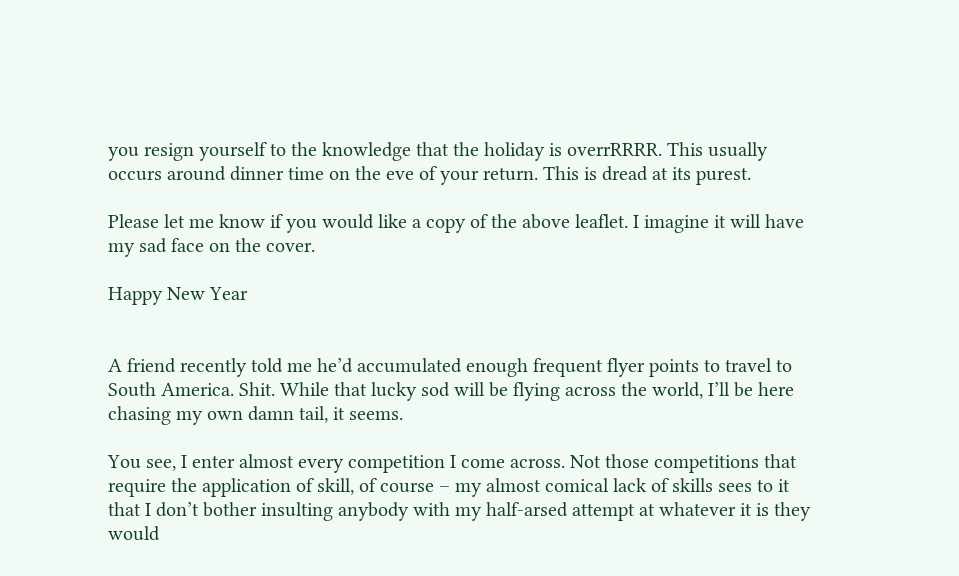you resign yourself to the knowledge that the holiday is overrRRRR. This usually occurs around dinner time on the eve of your return. This is dread at its purest.

Please let me know if you would like a copy of the above leaflet. I imagine it will have my sad face on the cover.

Happy New Year


A friend recently told me he’d accumulated enough frequent flyer points to travel to South America. Shit. While that lucky sod will be flying across the world, I’ll be here chasing my own damn tail, it seems.

You see, I enter almost every competition I come across. Not those competitions that require the application of skill, of course – my almost comical lack of skills sees to it that I don’t bother insulting anybody with my half-arsed attempt at whatever it is they would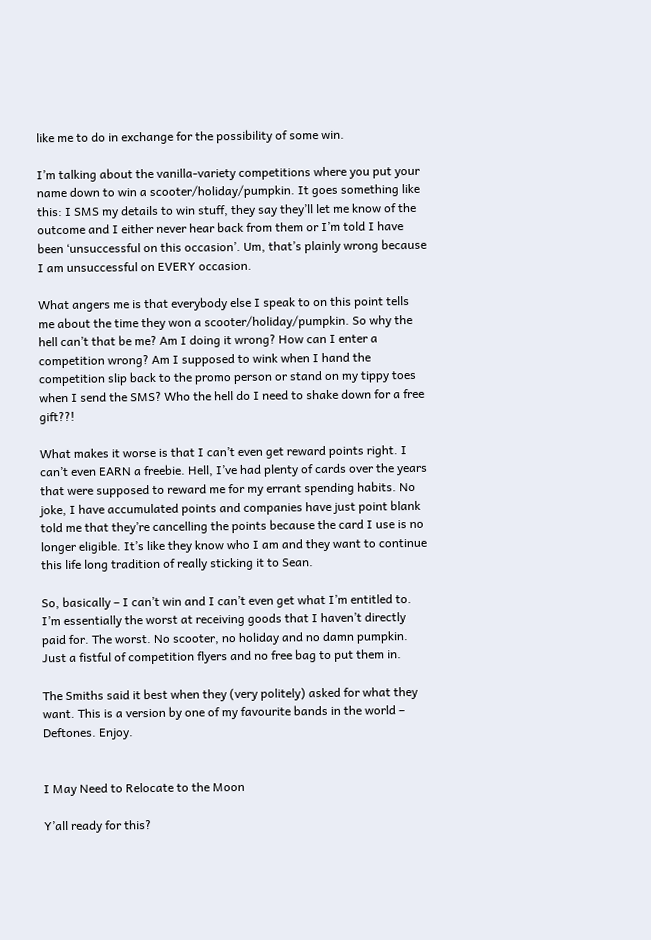like me to do in exchange for the possibility of some win.

I’m talking about the vanilla-variety competitions where you put your name down to win a scooter/holiday/pumpkin. It goes something like this: I SMS my details to win stuff, they say they’ll let me know of the outcome and I either never hear back from them or I’m told I have been ‘unsuccessful on this occasion’. Um, that’s plainly wrong because I am unsuccessful on EVERY occasion.

What angers me is that everybody else I speak to on this point tells me about the time they won a scooter/holiday/pumpkin. So why the hell can’t that be me? Am I doing it wrong? How can I enter a competition wrong? Am I supposed to wink when I hand the competition slip back to the promo person or stand on my tippy toes when I send the SMS? Who the hell do I need to shake down for a free gift??!

What makes it worse is that I can’t even get reward points right. I can’t even EARN a freebie. Hell, I’ve had plenty of cards over the years that were supposed to reward me for my errant spending habits. No joke, I have accumulated points and companies have just point blank told me that they’re cancelling the points because the card I use is no longer eligible. It’s like they know who I am and they want to continue this life long tradition of really sticking it to Sean.

So, basically – I can’t win and I can’t even get what I’m entitled to. I’m essentially the worst at receiving goods that I haven’t directly paid for. The worst. No scooter, no holiday and no damn pumpkin. Just a fistful of competition flyers and no free bag to put them in.

The Smiths said it best when they (very politely) asked for what they want. This is a version by one of my favourite bands in the world – Deftones. Enjoy.


I May Need to Relocate to the Moon

Y’all ready for this?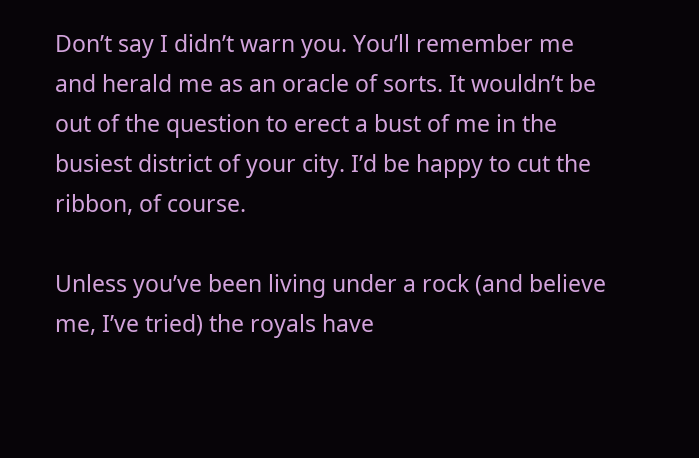Don’t say I didn’t warn you. You’ll remember me and herald me as an oracle of sorts. It wouldn’t be out of the question to erect a bust of me in the busiest district of your city. I’d be happy to cut the ribbon, of course.

Unless you’ve been living under a rock (and believe me, I’ve tried) the royals have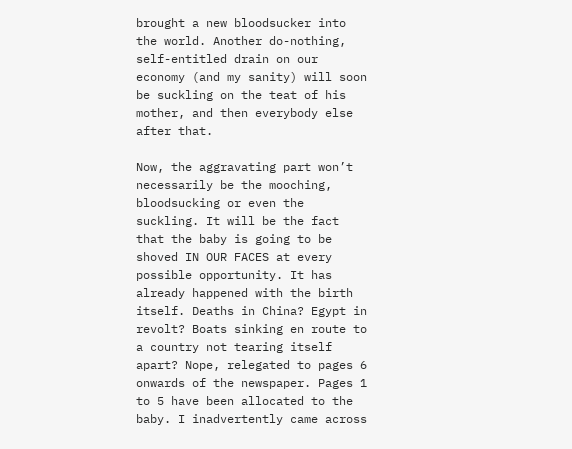brought a new bloodsucker into the world. Another do-nothing, self-entitled drain on our economy (and my sanity) will soon be suckling on the teat of his mother, and then everybody else after that.

Now, the aggravating part won’t necessarily be the mooching, bloodsucking or even the suckling. It will be the fact that the baby is going to be shoved IN OUR FACES at every possible opportunity. It has already happened with the birth itself. Deaths in China? Egypt in revolt? Boats sinking en route to a country not tearing itself apart? Nope, relegated to pages 6 onwards of the newspaper. Pages 1 to 5 have been allocated to the baby. I inadvertently came across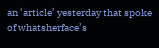an ‘article’ yesterday that spoke of whatsherface’s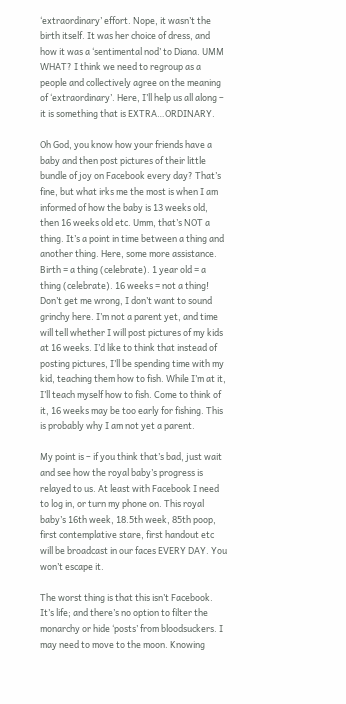‘extraordinary’ effort. Nope, it wasn’t the birth itself. It was her choice of dress, and how it was a ‘sentimental nod’ to Diana. UMM WHAT? I think we need to regroup as a people and collectively agree on the meaning of ‘extraordinary’. Here, I’ll help us all along – it is something that is EXTRA…ORDINARY.

Oh God, you know how your friends have a baby and then post pictures of their little bundle of joy on Facebook every day? That’s fine, but what irks me the most is when I am informed of how the baby is 13 weeks old, then 16 weeks old etc. Umm, that’s NOT a thing. It’s a point in time between a thing and another thing. Here, some more assistance. Birth = a thing (celebrate). 1 year old = a thing (celebrate). 16 weeks = not a thing! Don’t get me wrong, I don’t want to sound grinchy here. I’m not a parent yet, and time will tell whether I will post pictures of my kids at 16 weeks. I’d like to think that instead of posting pictures, I’ll be spending time with my kid, teaching them how to fish. While I’m at it, I’ll teach myself how to fish. Come to think of it, 16 weeks may be too early for fishing. This is probably why I am not yet a parent.

My point is – if you think that’s bad, just wait and see how the royal baby’s progress is relayed to us. At least with Facebook I need to log in, or turn my phone on. This royal baby’s 16th week, 18.5th week, 85th poop, first contemplative stare, first handout etc will be broadcast in our faces EVERY DAY. You won’t escape it.

The worst thing is that this isn’t Facebook. It’s life; and there’s no option to filter the monarchy or hide ‘posts’ from bloodsuckers. I may need to move to the moon. Knowing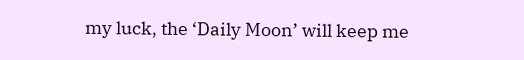my luck, the ‘Daily Moon’ will keep me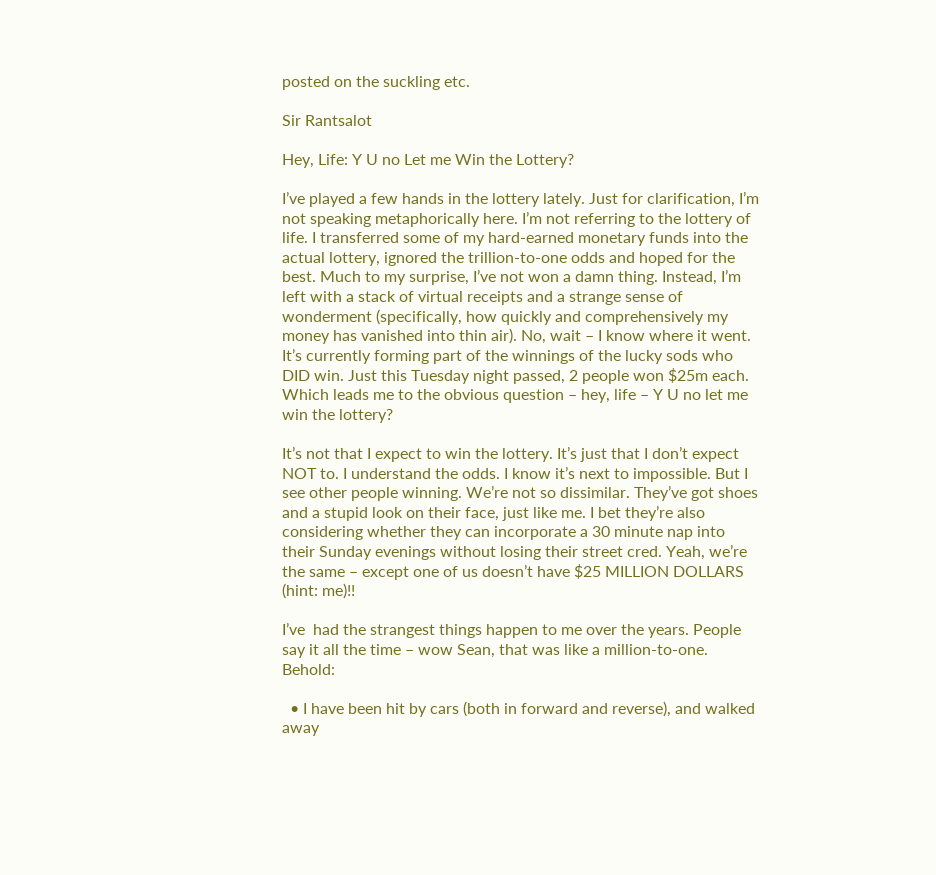posted on the suckling etc.

Sir Rantsalot

Hey, Life: Y U no Let me Win the Lottery?

I’ve played a few hands in the lottery lately. Just for clarification, I’m not speaking metaphorically here. I’m not referring to the lottery of life. I transferred some of my hard-earned monetary funds into the actual lottery, ignored the trillion-to-one odds and hoped for the best. Much to my surprise, I’ve not won a damn thing. Instead, I’m left with a stack of virtual receipts and a strange sense of wonderment (specifically, how quickly and comprehensively my money has vanished into thin air). No, wait – I know where it went. It’s currently forming part of the winnings of the lucky sods who DID win. Just this Tuesday night passed, 2 people won $25m each. Which leads me to the obvious question – hey, life – Y U no let me win the lottery?

It’s not that I expect to win the lottery. It’s just that I don’t expect NOT to. I understand the odds. I know it’s next to impossible. But I see other people winning. We’re not so dissimilar. They’ve got shoes and a stupid look on their face, just like me. I bet they’re also considering whether they can incorporate a 30 minute nap into their Sunday evenings without losing their street cred. Yeah, we’re the same – except one of us doesn’t have $25 MILLION DOLLARS (hint: me)!!

I’ve  had the strangest things happen to me over the years. People say it all the time – wow Sean, that was like a million-to-one. Behold:

  • I have been hit by cars (both in forward and reverse), and walked away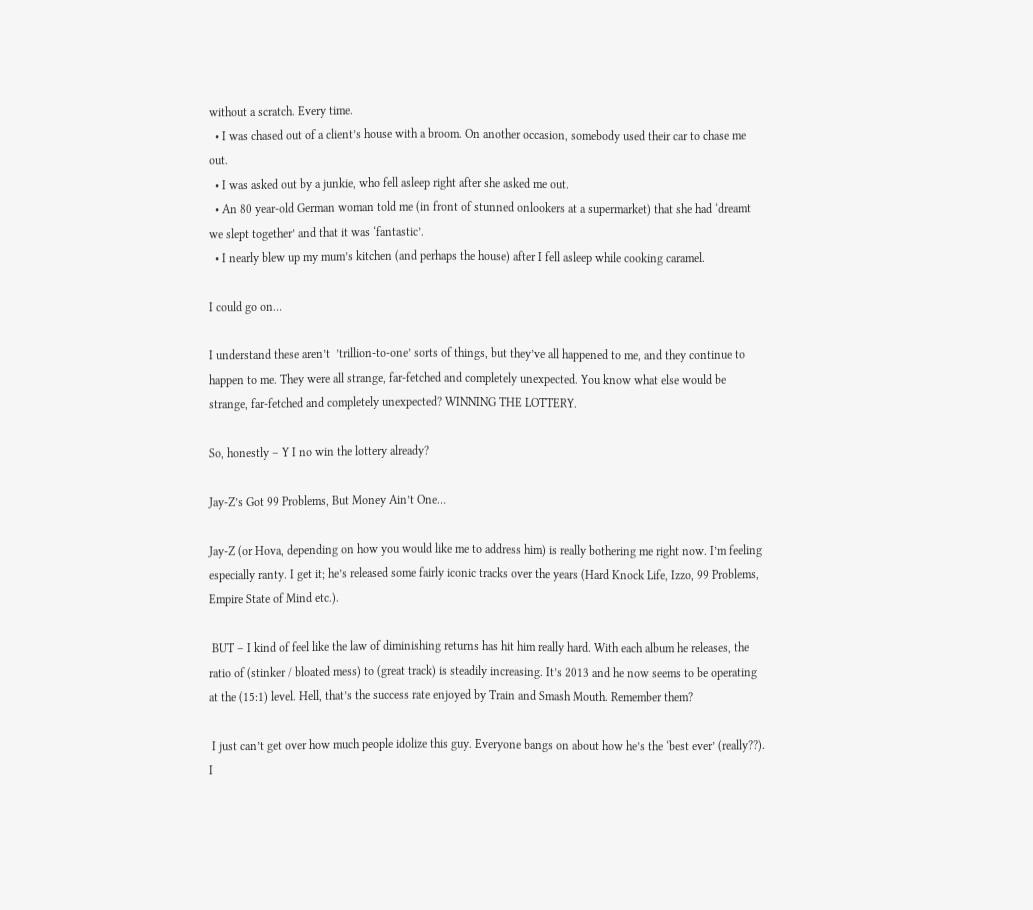without a scratch. Every time.
  • I was chased out of a client’s house with a broom. On another occasion, somebody used their car to chase me out.
  • I was asked out by a junkie, who fell asleep right after she asked me out.
  • An 80 year-old German woman told me (in front of stunned onlookers at a supermarket) that she had ‘dreamt we slept together’ and that it was ‘fantastic’.
  • I nearly blew up my mum’s kitchen (and perhaps the house) after I fell asleep while cooking caramel.

I could go on…

I understand these aren’t  ’trillion-to-one’ sorts of things, but they’ve all happened to me, and they continue to happen to me. They were all strange, far-fetched and completely unexpected. You know what else would be strange, far-fetched and completely unexpected? WINNING THE LOTTERY.

So, honestly – Y I no win the lottery already?

Jay-Z’s Got 99 Problems, But Money Ain’t One…

Jay-Z (or Hova, depending on how you would like me to address him) is really bothering me right now. I’m feeling especially ranty. I get it; he’s released some fairly iconic tracks over the years (Hard Knock Life, Izzo, 99 Problems, Empire State of Mind etc.).

 BUT – I kind of feel like the law of diminishing returns has hit him really hard. With each album he releases, the ratio of (stinker / bloated mess) to (great track) is steadily increasing. It’s 2013 and he now seems to be operating at the (15:1) level. Hell, that’s the success rate enjoyed by Train and Smash Mouth. Remember them?

 I just can’t get over how much people idolize this guy. Everyone bangs on about how he’s the ‘best ever’ (really??). I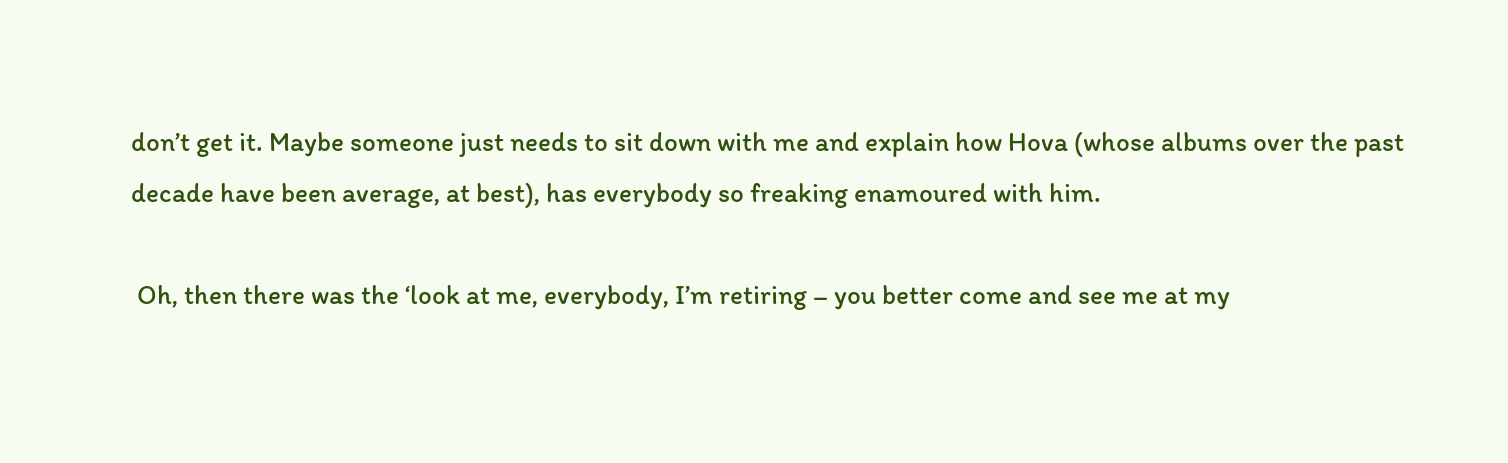don’t get it. Maybe someone just needs to sit down with me and explain how Hova (whose albums over the past decade have been average, at best), has everybody so freaking enamoured with him.

 Oh, then there was the ‘look at me, everybody, I’m retiring – you better come and see me at my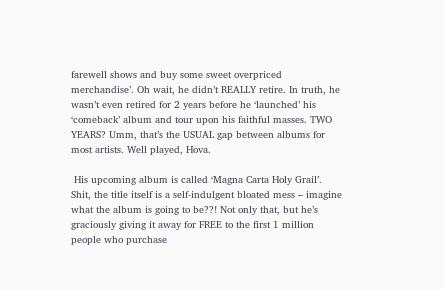farewell shows and buy some sweet overpriced merchandise’. Oh wait, he didn’t REALLY retire. In truth, he wasn’t even retired for 2 years before he ‘launched’ his ‘comeback’ album and tour upon his faithful masses. TWO YEARS? Umm, that’s the USUAL gap between albums for most artists. Well played, Hova.

 His upcoming album is called ‘Magna Carta Holy Grail’. Shit, the title itself is a self-indulgent bloated mess – imagine what the album is going to be??! Not only that, but he’s graciously giving it away for FREE to the first 1 million people who purchase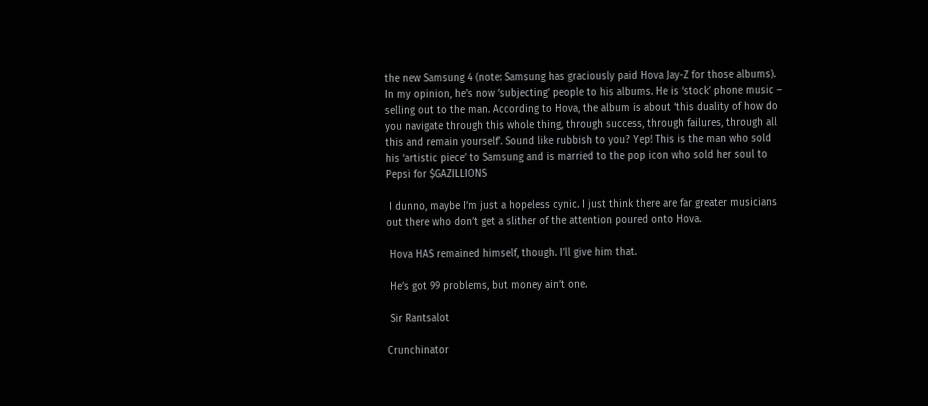the new Samsung 4 (note: Samsung has graciously paid Hova Jay-Z for those albums). In my opinion, he’s now ‘subjecting’ people to his albums. He is ‘stock’ phone music – selling out to the man. According to Hova, the album is about ‘this duality of how do you navigate through this whole thing, through success, through failures, through all this and remain yourself’. Sound like rubbish to you? Yep! This is the man who sold his ‘artistic piece’ to Samsung and is married to the pop icon who sold her soul to Pepsi for $GAZILLIONS

 I dunno, maybe I’m just a hopeless cynic. I just think there are far greater musicians out there who don’t get a slither of the attention poured onto Hova.

 Hova HAS remained himself, though. I’ll give him that.

 He’s got 99 problems, but money ain’t one.

 Sir Rantsalot

Crunchinator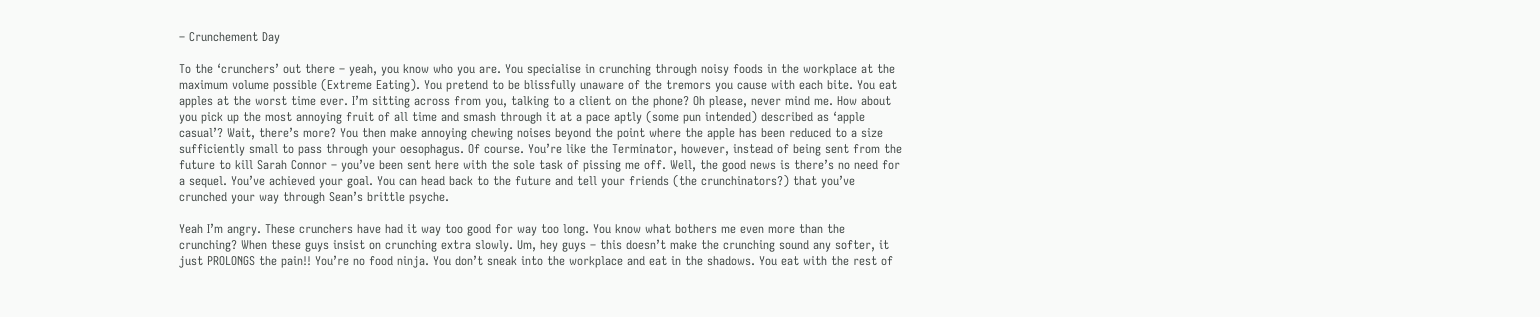– Crunchement Day

To the ‘crunchers’ out there – yeah, you know who you are. You specialise in crunching through noisy foods in the workplace at the maximum volume possible (Extreme Eating). You pretend to be blissfully unaware of the tremors you cause with each bite. You eat apples at the worst time ever. I’m sitting across from you, talking to a client on the phone? Oh please, never mind me. How about you pick up the most annoying fruit of all time and smash through it at a pace aptly (some pun intended) described as ‘apple casual’? Wait, there’s more? You then make annoying chewing noises beyond the point where the apple has been reduced to a size sufficiently small to pass through your oesophagus. Of course. You’re like the Terminator, however, instead of being sent from the future to kill Sarah Connor – you’ve been sent here with the sole task of pissing me off. Well, the good news is there’s no need for a sequel. You’ve achieved your goal. You can head back to the future and tell your friends (the crunchinators?) that you’ve crunched your way through Sean’s brittle psyche.

Yeah I’m angry. These crunchers have had it way too good for way too long. You know what bothers me even more than the crunching? When these guys insist on crunching extra slowly. Um, hey guys – this doesn’t make the crunching sound any softer, it just PROLONGS the pain!! You’re no food ninja. You don’t sneak into the workplace and eat in the shadows. You eat with the rest of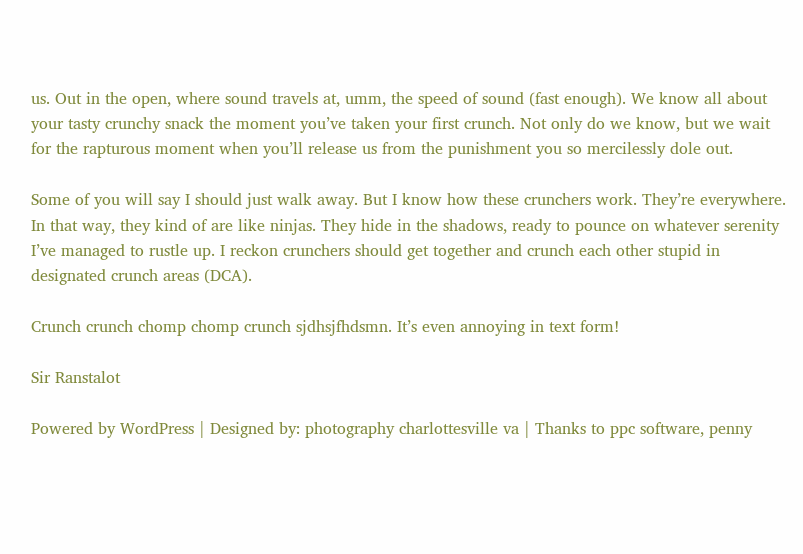us. Out in the open, where sound travels at, umm, the speed of sound (fast enough). We know all about your tasty crunchy snack the moment you’ve taken your first crunch. Not only do we know, but we wait for the rapturous moment when you’ll release us from the punishment you so mercilessly dole out.

Some of you will say I should just walk away. But I know how these crunchers work. They’re everywhere. In that way, they kind of are like ninjas. They hide in the shadows, ready to pounce on whatever serenity I’ve managed to rustle up. I reckon crunchers should get together and crunch each other stupid in designated crunch areas (DCA).

Crunch crunch chomp chomp crunch sjdhsjfhdsmn. It’s even annoying in text form!

Sir Ranstalot

Powered by WordPress | Designed by: photography charlottesville va | Thanks to ppc software, penny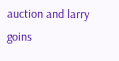auction and larry goins